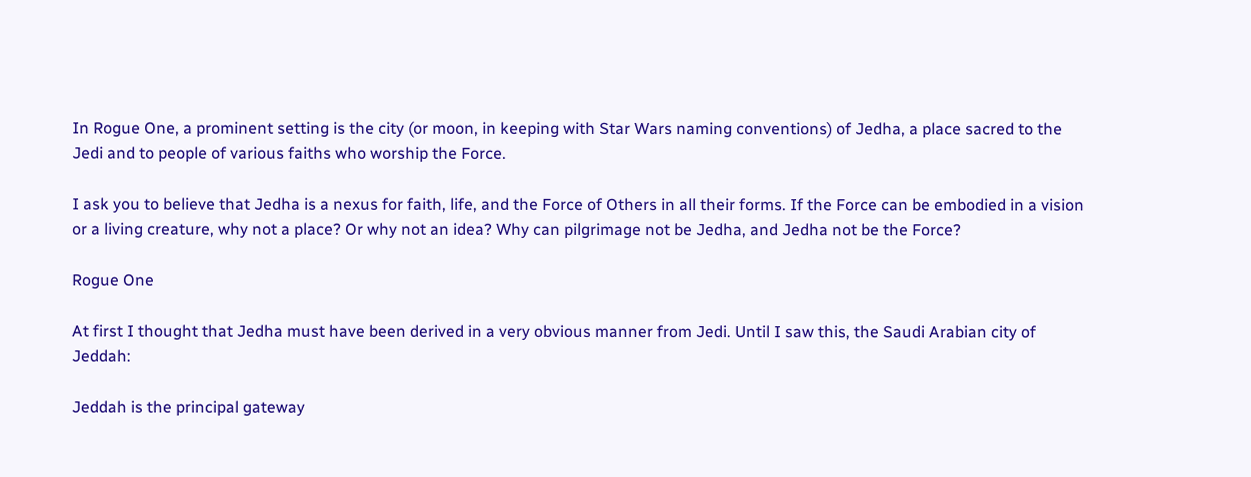In Rogue One, a prominent setting is the city (or moon, in keeping with Star Wars naming conventions) of Jedha, a place sacred to the Jedi and to people of various faiths who worship the Force.

I ask you to believe that Jedha is a nexus for faith, life, and the Force of Others in all their forms. If the Force can be embodied in a vision or a living creature, why not a place? Or why not an idea? Why can pilgrimage not be Jedha, and Jedha not be the Force?

Rogue One

At first I thought that Jedha must have been derived in a very obvious manner from Jedi. Until I saw this, the Saudi Arabian city of Jeddah:

Jeddah is the principal gateway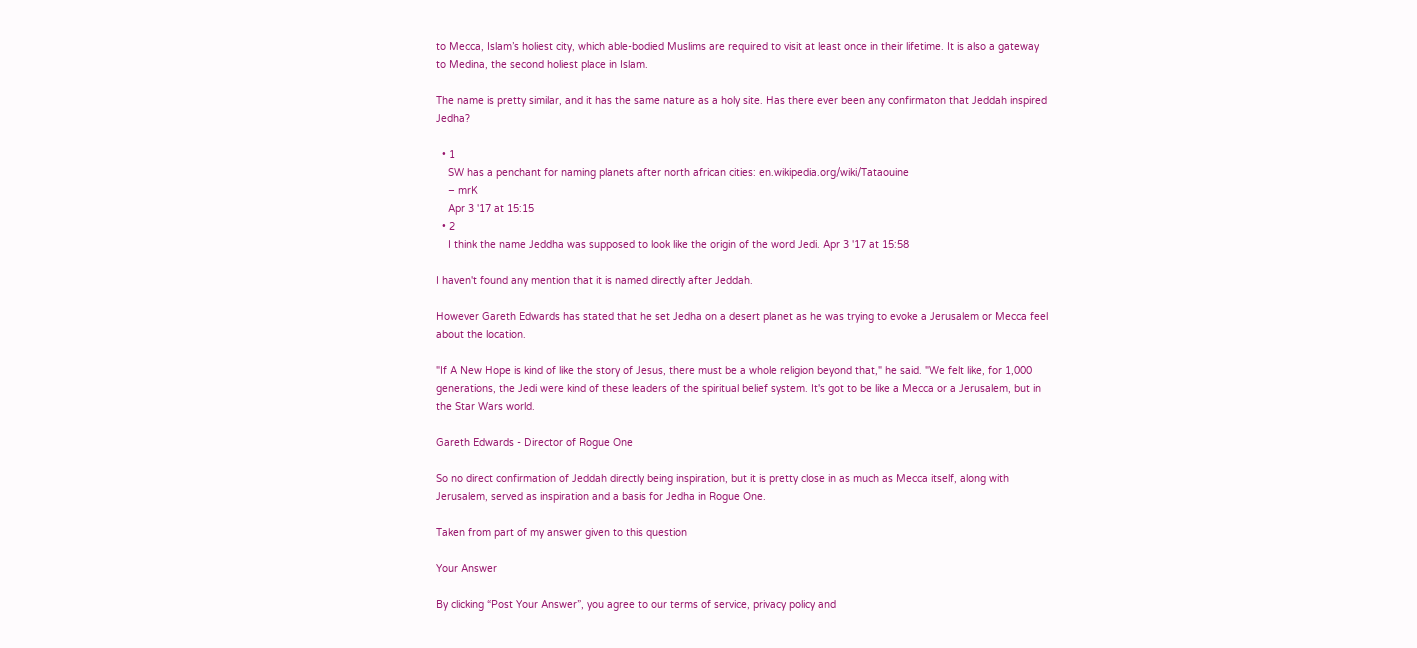to Mecca, Islam’s holiest city, which able-bodied Muslims are required to visit at least once in their lifetime. It is also a gateway to Medina, the second holiest place in Islam.

The name is pretty similar, and it has the same nature as a holy site. Has there ever been any confirmaton that Jeddah inspired Jedha?

  • 1
    SW has a penchant for naming planets after north african cities: en.wikipedia.org/wiki/Tataouine
    – mrK
    Apr 3 '17 at 15:15
  • 2
    I think the name Jeddha was supposed to look like the origin of the word Jedi. Apr 3 '17 at 15:58

I haven't found any mention that it is named directly after Jeddah.

However Gareth Edwards has stated that he set Jedha on a desert planet as he was trying to evoke a Jerusalem or Mecca feel about the location.

"If A New Hope is kind of like the story of Jesus, there must be a whole religion beyond that," he said. "We felt like, for 1,000 generations, the Jedi were kind of these leaders of the spiritual belief system. It's got to be like a Mecca or a Jerusalem, but in the Star Wars world.

Gareth Edwards - Director of Rogue One

So no direct confirmation of Jeddah directly being inspiration, but it is pretty close in as much as Mecca itself, along with Jerusalem, served as inspiration and a basis for Jedha in Rogue One.

Taken from part of my answer given to this question

Your Answer

By clicking “Post Your Answer”, you agree to our terms of service, privacy policy and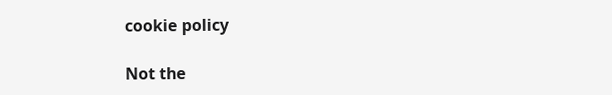cookie policy

Not the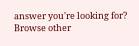answer you're looking for? Browse other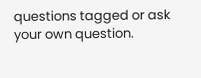questions tagged or ask your own question.